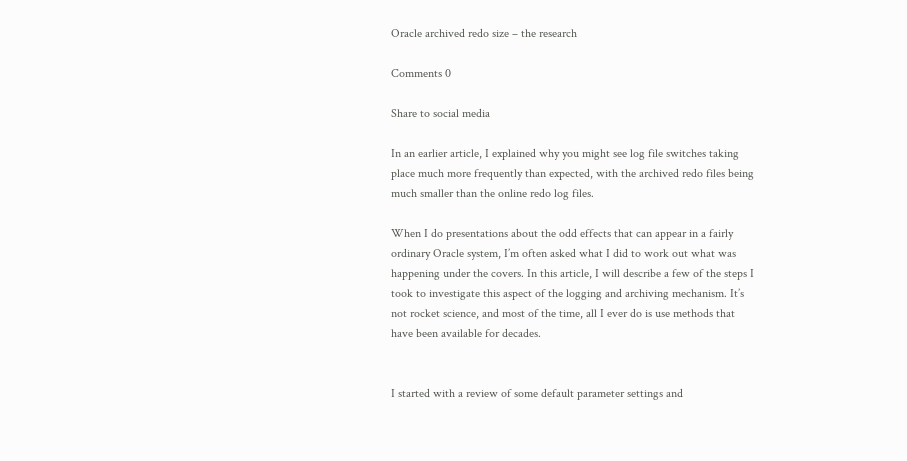Oracle archived redo size – the research

Comments 0

Share to social media

In an earlier article, I explained why you might see log file switches taking place much more frequently than expected, with the archived redo files being much smaller than the online redo log files.

When I do presentations about the odd effects that can appear in a fairly ordinary Oracle system, I’m often asked what I did to work out what was happening under the covers. In this article, I will describe a few of the steps I took to investigate this aspect of the logging and archiving mechanism. It’s not rocket science, and most of the time, all I ever do is use methods that have been available for decades.


I started with a review of some default parameter settings and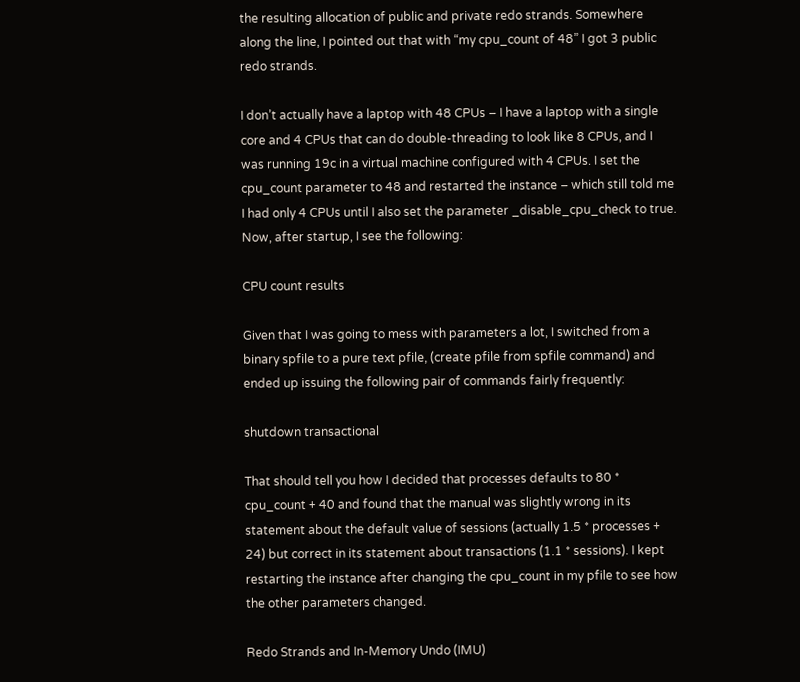the resulting allocation of public and private redo strands. Somewhere along the line, I pointed out that with “my cpu_count of 48” I got 3 public redo strands.

I don’t actually have a laptop with 48 CPUs – I have a laptop with a single core and 4 CPUs that can do double-threading to look like 8 CPUs, and I was running 19c in a virtual machine configured with 4 CPUs. I set the cpu_count parameter to 48 and restarted the instance – which still told me I had only 4 CPUs until I also set the parameter _disable_cpu_check to true. Now, after startup, I see the following:

CPU count results

Given that I was going to mess with parameters a lot, I switched from a binary spfile to a pure text pfile, (create pfile from spfile command) and ended up issuing the following pair of commands fairly frequently:

shutdown transactional

That should tell you how I decided that processes defaults to 80 * cpu_count + 40 and found that the manual was slightly wrong in its statement about the default value of sessions (actually 1.5 * processes + 24) but correct in its statement about transactions (1.1 * sessions). I kept restarting the instance after changing the cpu_count in my pfile to see how the other parameters changed.

Redo Strands and In-Memory Undo (IMU)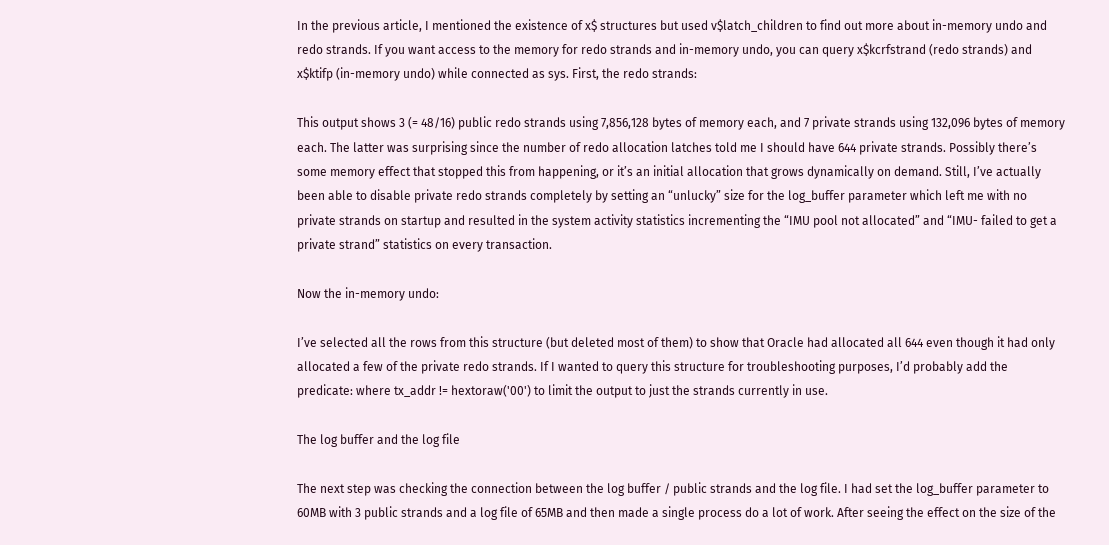In the previous article, I mentioned the existence of x$ structures but used v$latch_children to find out more about in-memory undo and redo strands. If you want access to the memory for redo strands and in-memory undo, you can query x$kcrfstrand (redo strands) and x$ktifp (in-memory undo) while connected as sys. First, the redo strands:

This output shows 3 (= 48/16) public redo strands using 7,856,128 bytes of memory each, and 7 private strands using 132,096 bytes of memory each. The latter was surprising since the number of redo allocation latches told me I should have 644 private strands. Possibly there’s some memory effect that stopped this from happening, or it’s an initial allocation that grows dynamically on demand. Still, I’ve actually been able to disable private redo strands completely by setting an “unlucky” size for the log_buffer parameter which left me with no private strands on startup and resulted in the system activity statistics incrementing the “IMU pool not allocated” and “IMU- failed to get a private strand” statistics on every transaction.

Now the in-memory undo:

I’ve selected all the rows from this structure (but deleted most of them) to show that Oracle had allocated all 644 even though it had only allocated a few of the private redo strands. If I wanted to query this structure for troubleshooting purposes, I’d probably add the predicate: where tx_addr != hextoraw('00') to limit the output to just the strands currently in use.

The log buffer and the log file

The next step was checking the connection between the log buffer / public strands and the log file. I had set the log_buffer parameter to 60MB with 3 public strands and a log file of 65MB and then made a single process do a lot of work. After seeing the effect on the size of the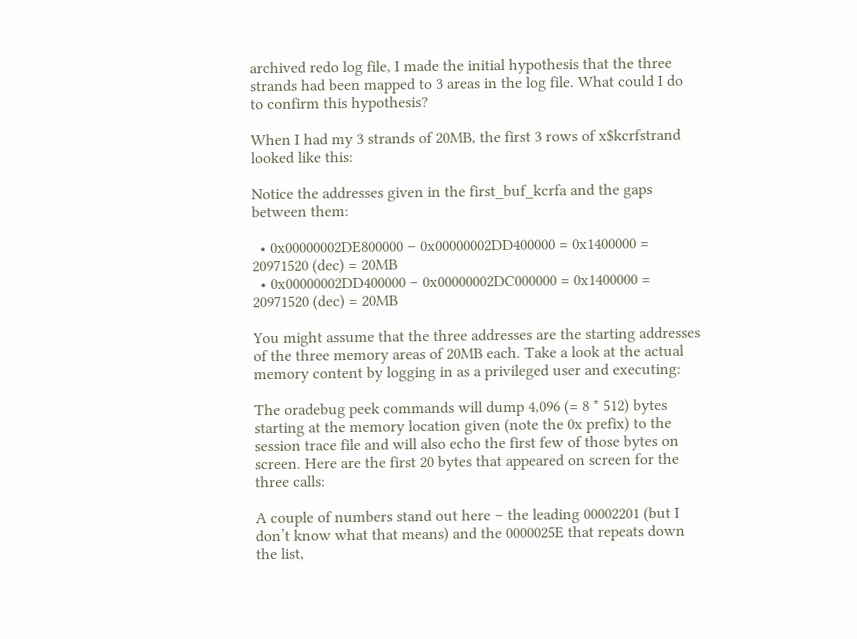archived redo log file, I made the initial hypothesis that the three strands had been mapped to 3 areas in the log file. What could I do to confirm this hypothesis?

When I had my 3 strands of 20MB, the first 3 rows of x$kcrfstrand looked like this:

Notice the addresses given in the first_buf_kcrfa and the gaps between them:

  • 0x00000002DE800000 – 0x00000002DD400000 = 0x1400000 = 20971520 (dec) = 20MB
  • 0x00000002DD400000 – 0x00000002DC000000 = 0x1400000 = 20971520 (dec) = 20MB

You might assume that the three addresses are the starting addresses of the three memory areas of 20MB each. Take a look at the actual memory content by logging in as a privileged user and executing:

The oradebug peek commands will dump 4,096 (= 8 * 512) bytes starting at the memory location given (note the 0x prefix) to the session trace file and will also echo the first few of those bytes on screen. Here are the first 20 bytes that appeared on screen for the three calls:

A couple of numbers stand out here – the leading 00002201 (but I don’t know what that means) and the 0000025E that repeats down the list,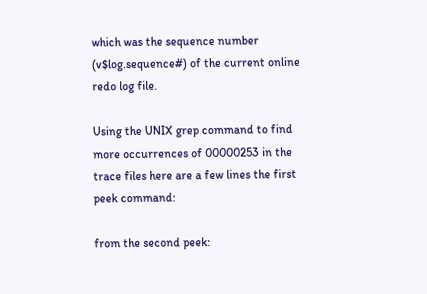which was the sequence number (v$log.sequence#) of the current online redo log file.

Using the UNIX grep command to find more occurrences of 00000253 in the trace files here are a few lines the first peek command:

from the second peek: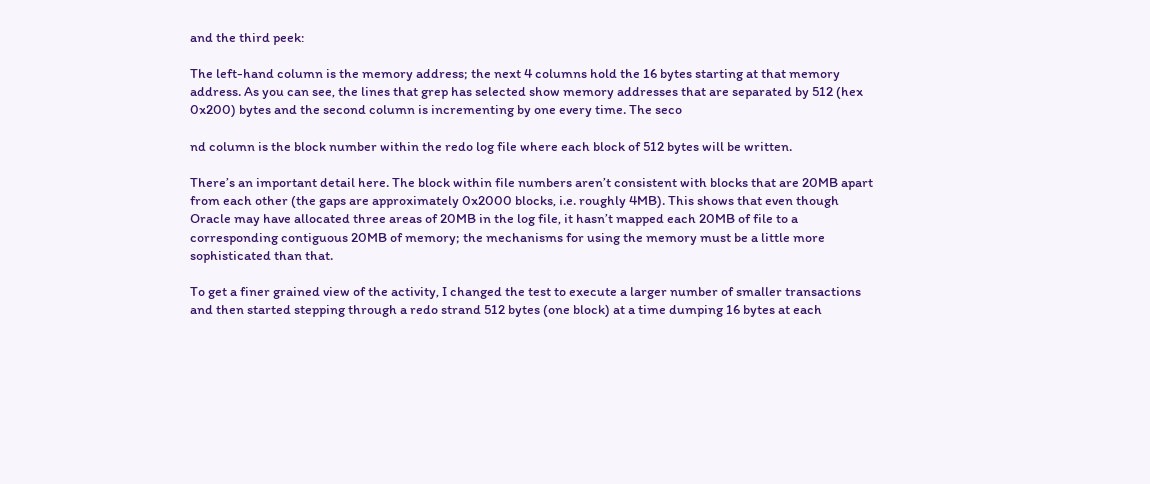and the third peek:

The left-hand column is the memory address; the next 4 columns hold the 16 bytes starting at that memory address. As you can see, the lines that grep has selected show memory addresses that are separated by 512 (hex 0x200) bytes and the second column is incrementing by one every time. The seco

nd column is the block number within the redo log file where each block of 512 bytes will be written.

There’s an important detail here. The block within file numbers aren’t consistent with blocks that are 20MB apart from each other (the gaps are approximately 0x2000 blocks, i.e. roughly 4MB). This shows that even though Oracle may have allocated three areas of 20MB in the log file, it hasn’t mapped each 20MB of file to a corresponding contiguous 20MB of memory; the mechanisms for using the memory must be a little more sophisticated than that.

To get a finer grained view of the activity, I changed the test to execute a larger number of smaller transactions and then started stepping through a redo strand 512 bytes (one block) at a time dumping 16 bytes at each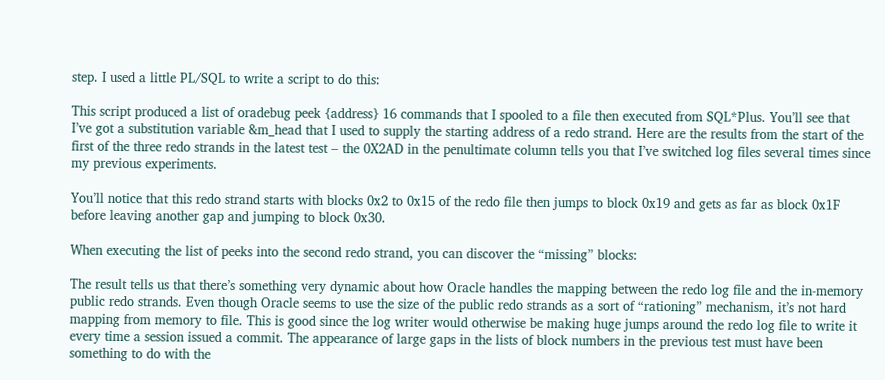step. I used a little PL/SQL to write a script to do this:

This script produced a list of oradebug peek {address} 16 commands that I spooled to a file then executed from SQL*Plus. You’ll see that I’ve got a substitution variable &m_head that I used to supply the starting address of a redo strand. Here are the results from the start of the first of the three redo strands in the latest test – the 0X2AD in the penultimate column tells you that I’ve switched log files several times since my previous experiments.

You’ll notice that this redo strand starts with blocks 0x2 to 0x15 of the redo file then jumps to block 0x19 and gets as far as block 0x1F before leaving another gap and jumping to block 0x30.

When executing the list of peeks into the second redo strand, you can discover the “missing” blocks:

The result tells us that there’s something very dynamic about how Oracle handles the mapping between the redo log file and the in-memory public redo strands. Even though Oracle seems to use the size of the public redo strands as a sort of “rationing” mechanism, it’s not hard mapping from memory to file. This is good since the log writer would otherwise be making huge jumps around the redo log file to write it every time a session issued a commit. The appearance of large gaps in the lists of block numbers in the previous test must have been something to do with the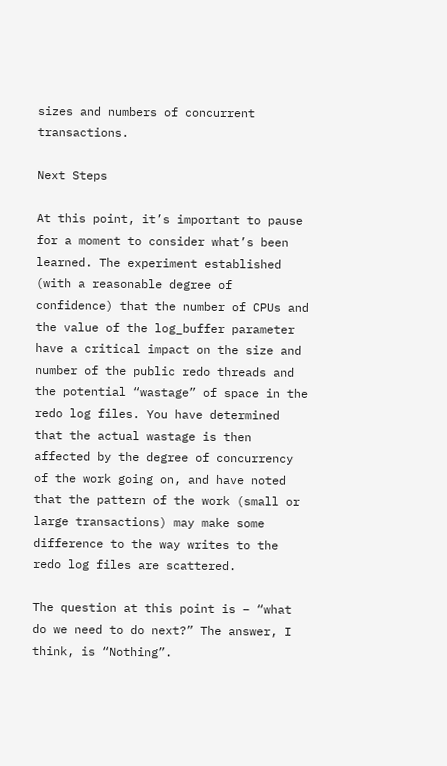sizes and numbers of concurrent transactions.

Next Steps

At this point, it’s important to pause for a moment to consider what’s been learned. The experiment established (with a reasonable degree of confidence) that the number of CPUs and the value of the log_buffer parameter have a critical impact on the size and number of the public redo threads and the potential “wastage” of space in the redo log files. You have determined that the actual wastage is then affected by the degree of concurrency of the work going on, and have noted that the pattern of the work (small or large transactions) may make some difference to the way writes to the redo log files are scattered.

The question at this point is – “what do we need to do next?” The answer, I think, is “Nothing”.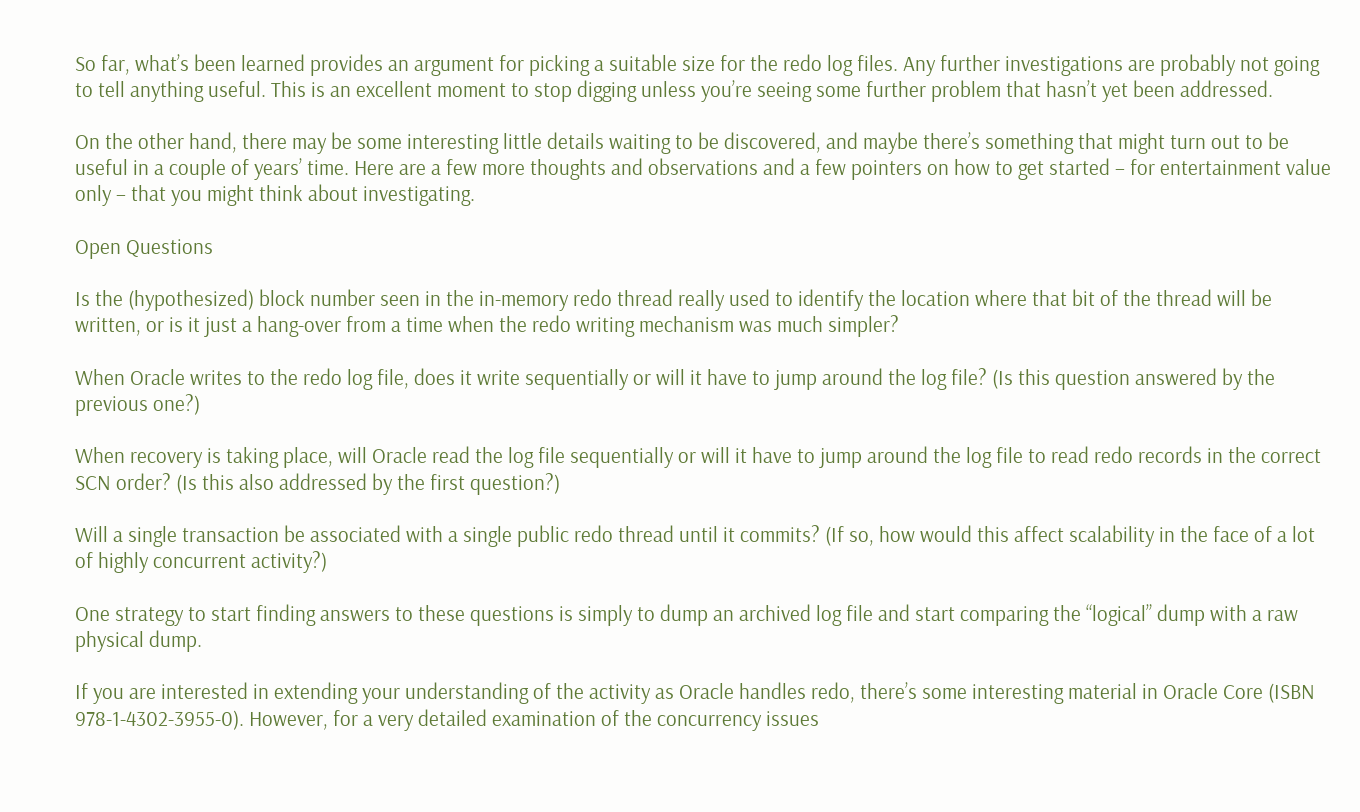So far, what’s been learned provides an argument for picking a suitable size for the redo log files. Any further investigations are probably not going to tell anything useful. This is an excellent moment to stop digging unless you’re seeing some further problem that hasn’t yet been addressed.

On the other hand, there may be some interesting little details waiting to be discovered, and maybe there’s something that might turn out to be useful in a couple of years’ time. Here are a few more thoughts and observations and a few pointers on how to get started – for entertainment value only – that you might think about investigating.

Open Questions

Is the (hypothesized) block number seen in the in-memory redo thread really used to identify the location where that bit of the thread will be written, or is it just a hang-over from a time when the redo writing mechanism was much simpler?

When Oracle writes to the redo log file, does it write sequentially or will it have to jump around the log file? (Is this question answered by the previous one?)

When recovery is taking place, will Oracle read the log file sequentially or will it have to jump around the log file to read redo records in the correct SCN order? (Is this also addressed by the first question?)

Will a single transaction be associated with a single public redo thread until it commits? (If so, how would this affect scalability in the face of a lot of highly concurrent activity?)

One strategy to start finding answers to these questions is simply to dump an archived log file and start comparing the “logical” dump with a raw physical dump.

If you are interested in extending your understanding of the activity as Oracle handles redo, there’s some interesting material in Oracle Core (ISBN 978-1-4302-3955-0). However, for a very detailed examination of the concurrency issues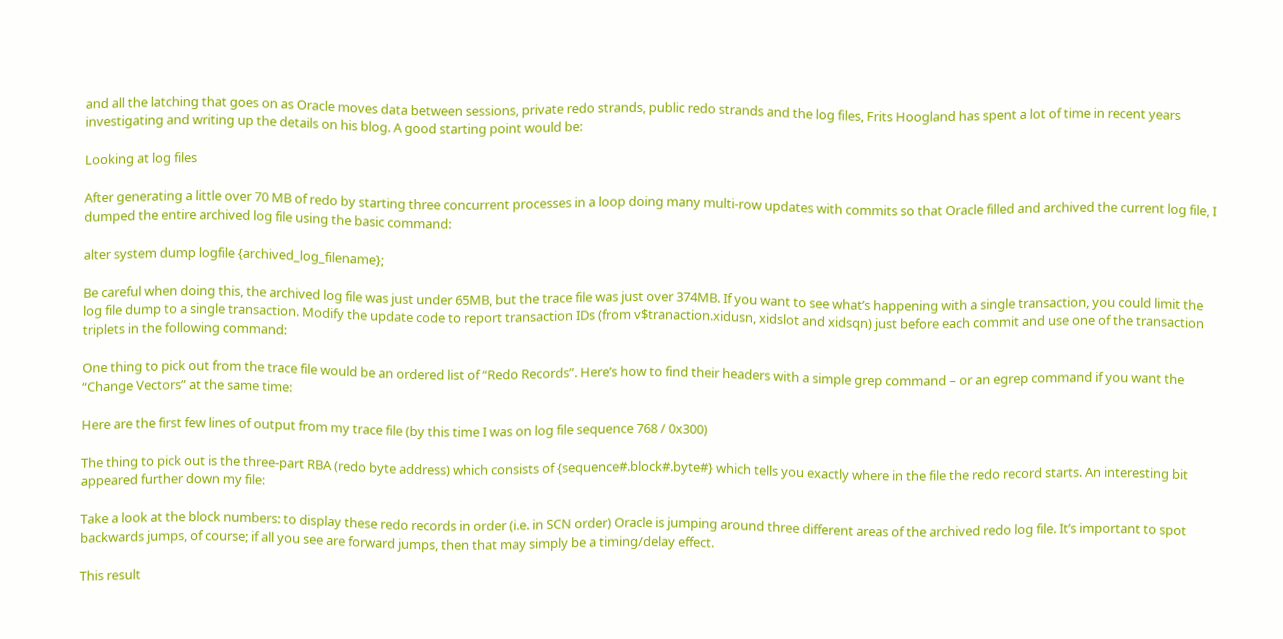and all the latching that goes on as Oracle moves data between sessions, private redo strands, public redo strands and the log files, Frits Hoogland has spent a lot of time in recent years investigating and writing up the details on his blog. A good starting point would be:

Looking at log files

After generating a little over 70 MB of redo by starting three concurrent processes in a loop doing many multi-row updates with commits so that Oracle filled and archived the current log file, I dumped the entire archived log file using the basic command:

alter system dump logfile {archived_log_filename};

Be careful when doing this, the archived log file was just under 65MB, but the trace file was just over 374MB. If you want to see what’s happening with a single transaction, you could limit the log file dump to a single transaction. Modify the update code to report transaction IDs (from v$tranaction.xidusn, xidslot and xidsqn) just before each commit and use one of the transaction triplets in the following command:

One thing to pick out from the trace file would be an ordered list of “Redo Records”. Here’s how to find their headers with a simple grep command – or an egrep command if you want the “Change Vectors” at the same time:

Here are the first few lines of output from my trace file (by this time I was on log file sequence 768 / 0x300)

The thing to pick out is the three-part RBA (redo byte address) which consists of {sequence#.block#.byte#} which tells you exactly where in the file the redo record starts. An interesting bit appeared further down my file:

Take a look at the block numbers: to display these redo records in order (i.e. in SCN order) Oracle is jumping around three different areas of the archived redo log file. It’s important to spot backwards jumps, of course; if all you see are forward jumps, then that may simply be a timing/delay effect.

This result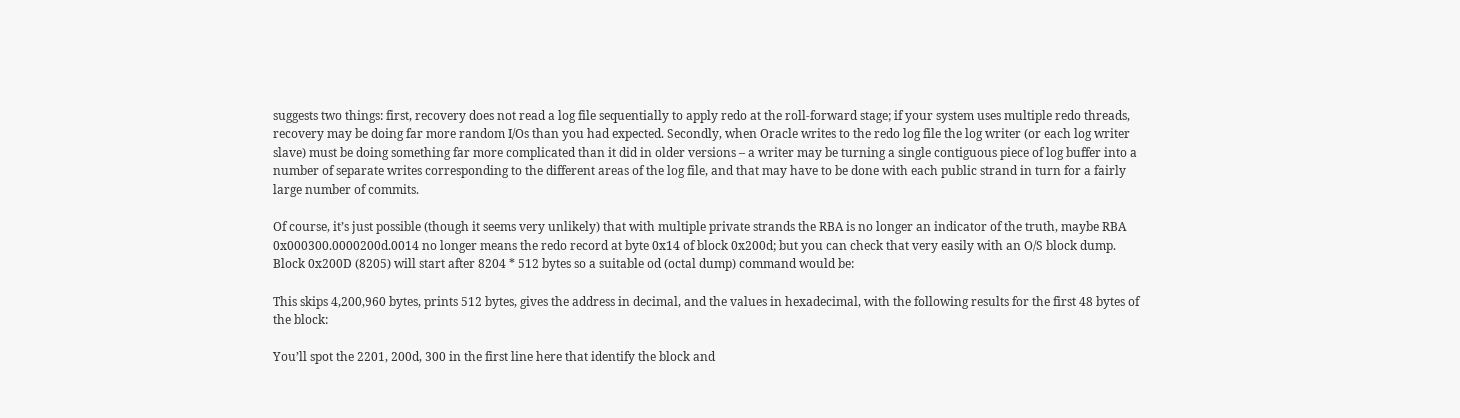suggests two things: first, recovery does not read a log file sequentially to apply redo at the roll-forward stage; if your system uses multiple redo threads, recovery may be doing far more random I/Os than you had expected. Secondly, when Oracle writes to the redo log file the log writer (or each log writer slave) must be doing something far more complicated than it did in older versions – a writer may be turning a single contiguous piece of log buffer into a number of separate writes corresponding to the different areas of the log file, and that may have to be done with each public strand in turn for a fairly large number of commits.

Of course, it’s just possible (though it seems very unlikely) that with multiple private strands the RBA is no longer an indicator of the truth, maybe RBA 0x000300.0000200d.0014 no longer means the redo record at byte 0x14 of block 0x200d; but you can check that very easily with an O/S block dump. Block 0x200D (8205) will start after 8204 * 512 bytes so a suitable od (octal dump) command would be:

This skips 4,200,960 bytes, prints 512 bytes, gives the address in decimal, and the values in hexadecimal, with the following results for the first 48 bytes of the block:

You’ll spot the 2201, 200d, 300 in the first line here that identify the block and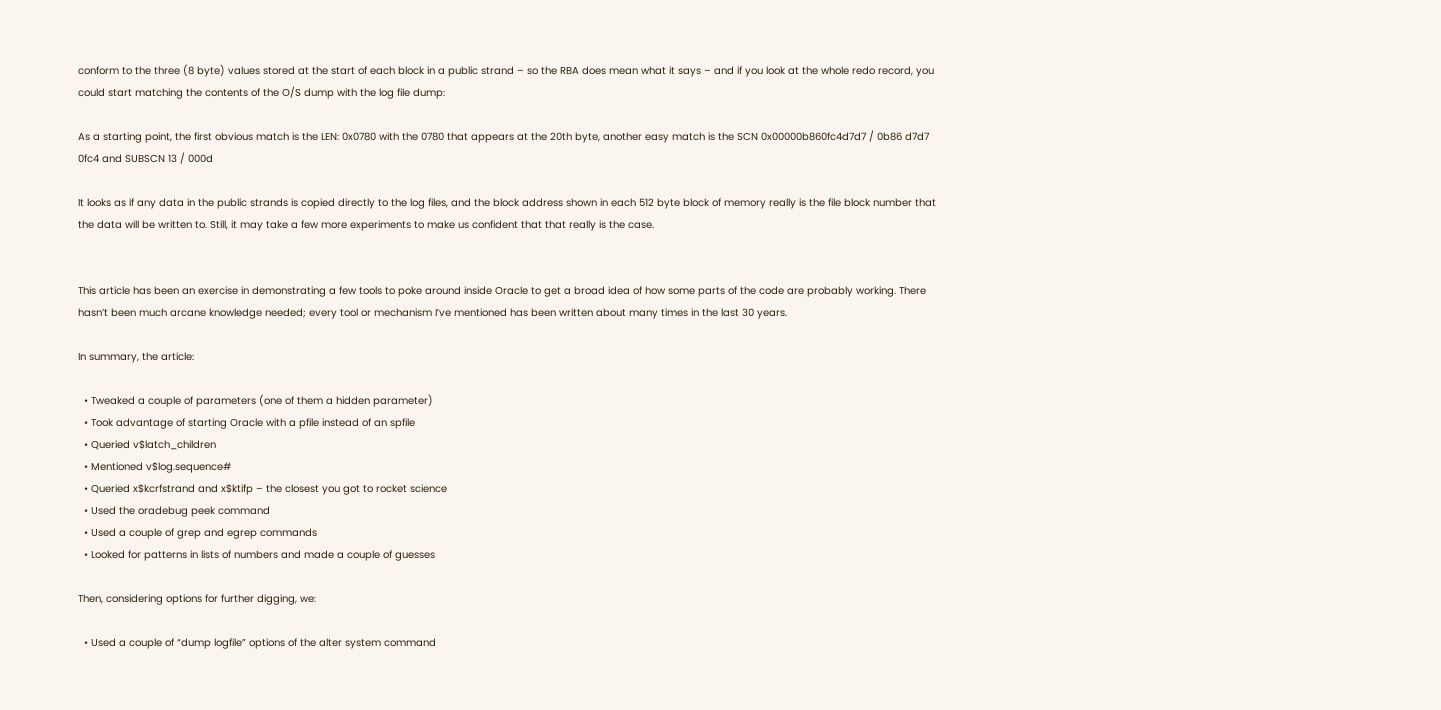conform to the three (8 byte) values stored at the start of each block in a public strand – so the RBA does mean what it says – and if you look at the whole redo record, you could start matching the contents of the O/S dump with the log file dump:

As a starting point, the first obvious match is the LEN: 0x0780 with the 0780 that appears at the 20th byte, another easy match is the SCN 0x00000b860fc4d7d7 / 0b86 d7d7 0fc4 and SUBSCN 13 / 000d

It looks as if any data in the public strands is copied directly to the log files, and the block address shown in each 512 byte block of memory really is the file block number that the data will be written to. Still, it may take a few more experiments to make us confident that that really is the case.


This article has been an exercise in demonstrating a few tools to poke around inside Oracle to get a broad idea of how some parts of the code are probably working. There hasn’t been much arcane knowledge needed; every tool or mechanism I’ve mentioned has been written about many times in the last 30 years.

In summary, the article:

  • Tweaked a couple of parameters (one of them a hidden parameter)
  • Took advantage of starting Oracle with a pfile instead of an spfile
  • Queried v$latch_children
  • Mentioned v$log.sequence#
  • Queried x$kcrfstrand and x$ktifp – the closest you got to rocket science
  • Used the oradebug peek command
  • Used a couple of grep and egrep commands
  • Looked for patterns in lists of numbers and made a couple of guesses

Then, considering options for further digging, we:

  • Used a couple of “dump logfile” options of the alter system command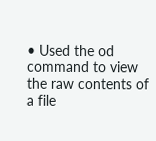• Used the od command to view the raw contents of a file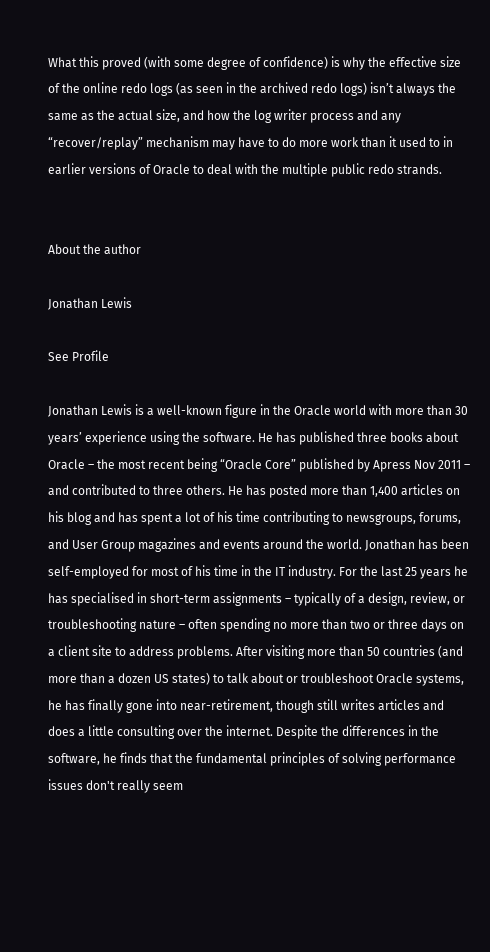What this proved (with some degree of confidence) is why the effective size of the online redo logs (as seen in the archived redo logs) isn’t always the same as the actual size, and how the log writer process and any “recover/replay” mechanism may have to do more work than it used to in earlier versions of Oracle to deal with the multiple public redo strands.


About the author

Jonathan Lewis

See Profile

Jonathan Lewis is a well-known figure in the Oracle world with more than 30 years’ experience using the software. He has published three books about Oracle – the most recent being “Oracle Core” published by Apress Nov 2011 – and contributed to three others. He has posted more than 1,400 articles on his blog and has spent a lot of his time contributing to newsgroups, forums, and User Group magazines and events around the world. Jonathan has been self-employed for most of his time in the IT industry. For the last 25 years he has specialised in short-term assignments – typically of a design, review, or troubleshooting nature – often spending no more than two or three days on a client site to address problems. After visiting more than 50 countries (and more than a dozen US states) to talk about or troubleshoot Oracle systems, he has finally gone into near-retirement, though still writes articles and does a little consulting over the internet. Despite the differences in the software, he finds that the fundamental principles of solving performance issues don't really seem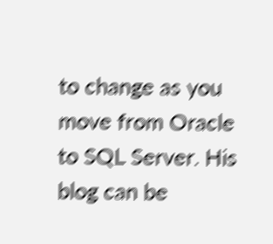to change as you move from Oracle to SQL Server. His blog can be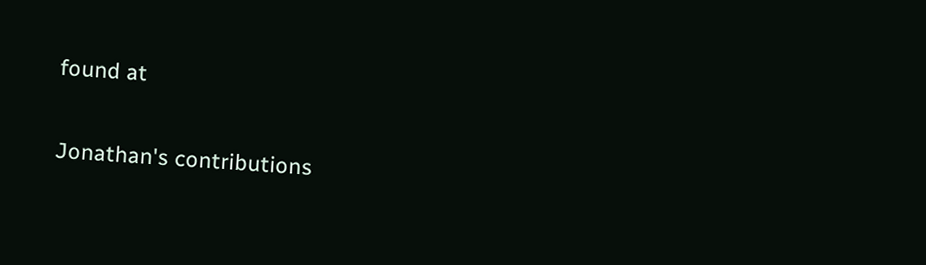found at

Jonathan's contributions